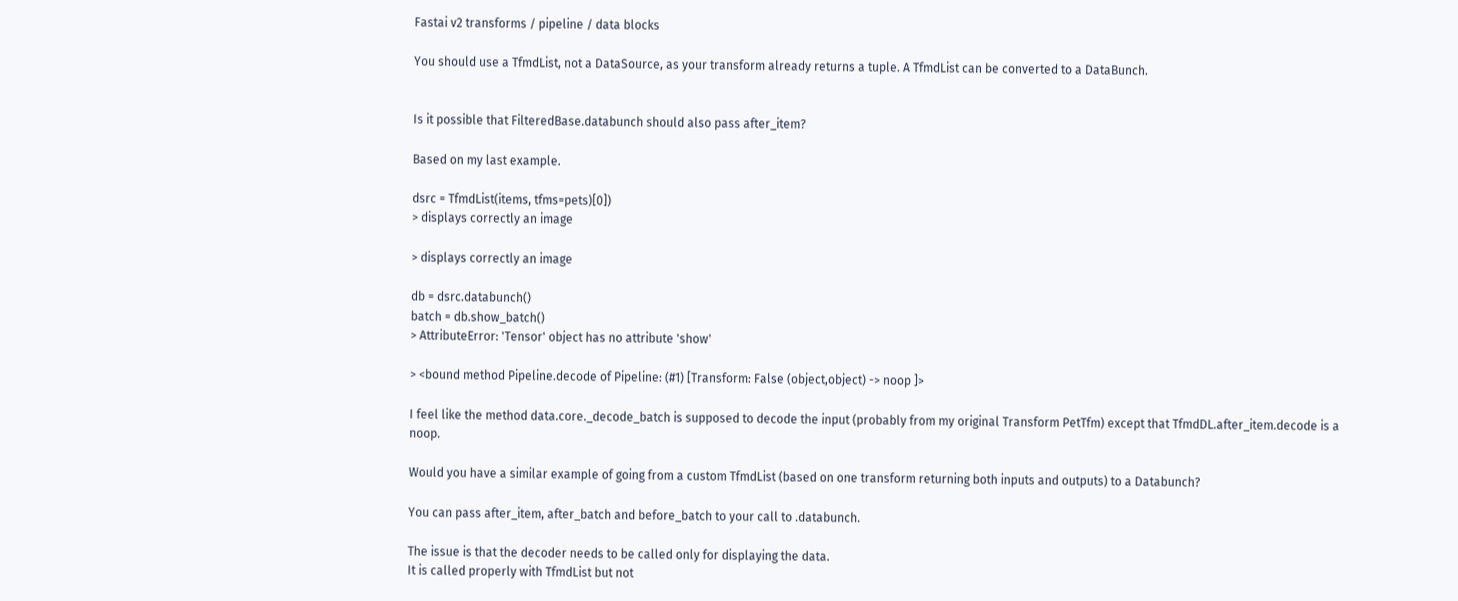Fastai v2 transforms / pipeline / data blocks

You should use a TfmdList, not a DataSource, as your transform already returns a tuple. A TfmdList can be converted to a DataBunch.


Is it possible that FilteredBase.databunch should also pass after_item?

Based on my last example.

dsrc = TfmdList(items, tfms=pets)[0])
> displays correctly an image

> displays correctly an image

db = dsrc.databunch()
batch = db.show_batch()
> AttributeError: 'Tensor' object has no attribute 'show'

> <bound method Pipeline.decode of Pipeline: (#1) [Transform: False (object,object) -> noop ]>

I feel like the method data.core._decode_batch is supposed to decode the input (probably from my original Transform PetTfm) except that TfmdDL.after_item.decode is a noop.

Would you have a similar example of going from a custom TfmdList (based on one transform returning both inputs and outputs) to a Databunch?

You can pass after_item, after_batch and before_batch to your call to .databunch.

The issue is that the decoder needs to be called only for displaying the data.
It is called properly with TfmdList but not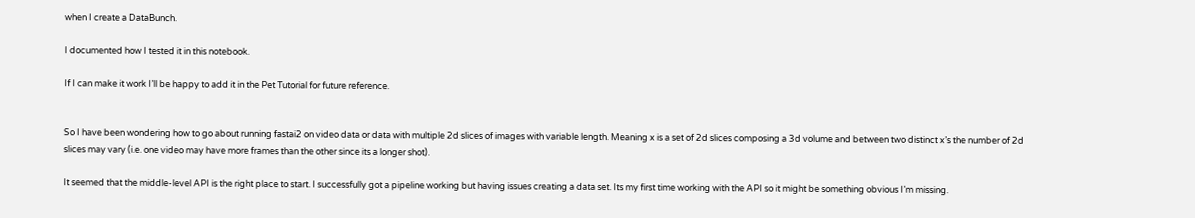when I create a DataBunch.

I documented how I tested it in this notebook.

If I can make it work I’ll be happy to add it in the Pet Tutorial for future reference.


So I have been wondering how to go about running fastai2 on video data or data with multiple 2d slices of images with variable length. Meaning x is a set of 2d slices composing a 3d volume and between two distinct x’s the number of 2d slices may vary (i.e. one video may have more frames than the other since its a longer shot).

It seemed that the middle-level API is the right place to start. I successfully got a pipeline working but having issues creating a data set. Its my first time working with the API so it might be something obvious I’m missing.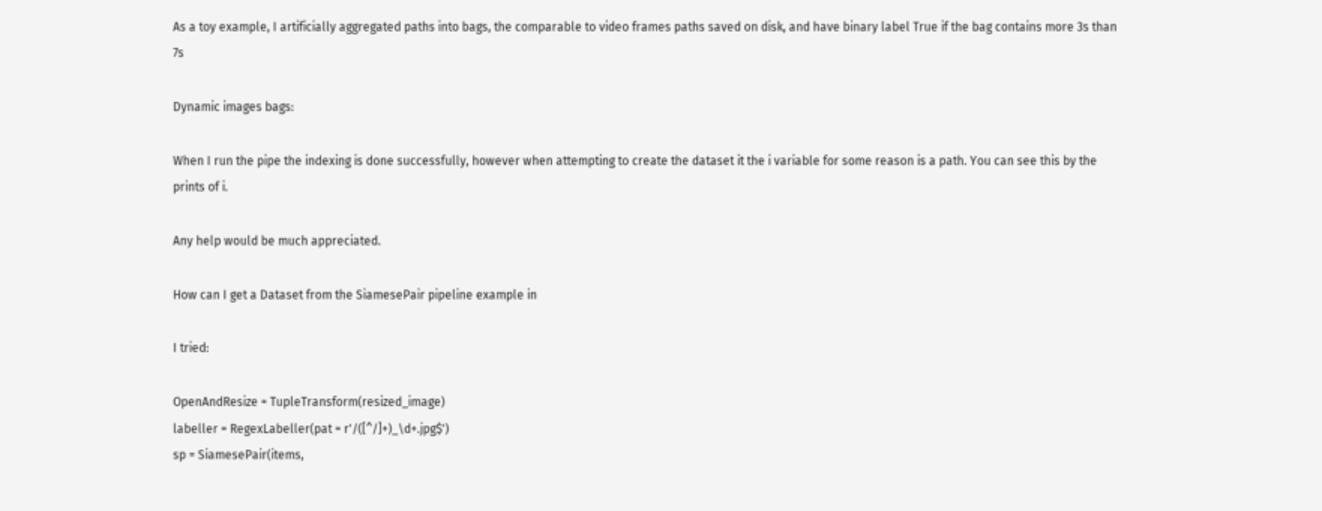As a toy example, I artificially aggregated paths into bags, the comparable to video frames paths saved on disk, and have binary label True if the bag contains more 3s than 7s

Dynamic images bags:

When I run the pipe the indexing is done successfully, however when attempting to create the dataset it the i variable for some reason is a path. You can see this by the prints of i.

Any help would be much appreciated.

How can I get a Dataset from the SiamesePair pipeline example in

I tried:

OpenAndResize = TupleTransform(resized_image)
labeller = RegexLabeller(pat = r'/([^/]+)_\d+.jpg$')
sp = SiamesePair(items,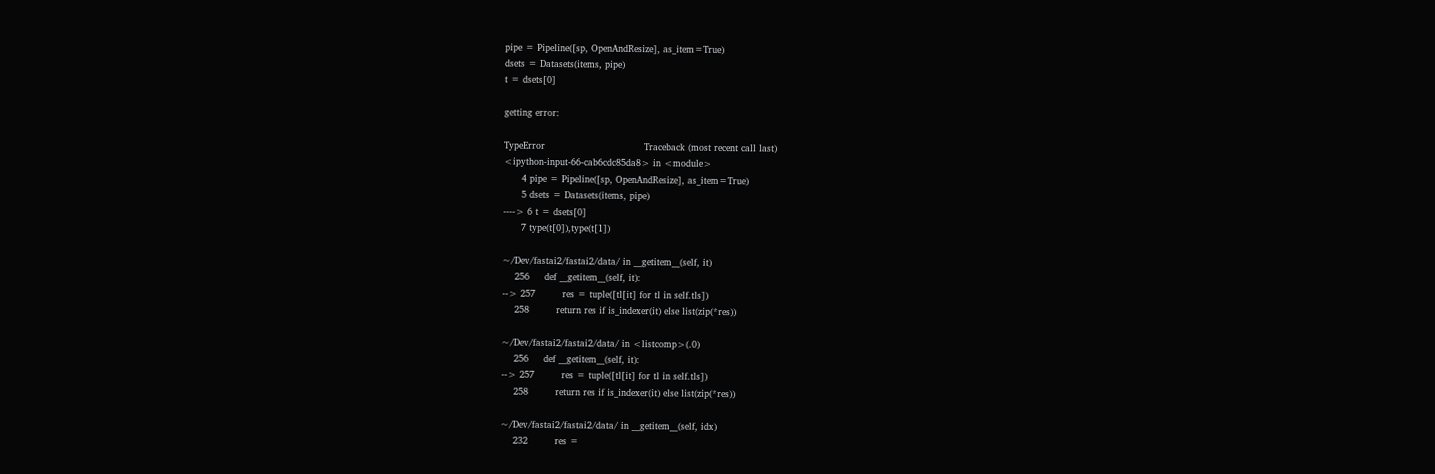pipe = Pipeline([sp, OpenAndResize], as_item=True)
dsets = Datasets(items, pipe)
t = dsets[0]

getting error:

TypeError                                 Traceback (most recent call last)
<ipython-input-66-cab6cdc85da8> in <module>
      4 pipe = Pipeline([sp, OpenAndResize], as_item=True)
      5 dsets = Datasets(items, pipe)
----> 6 t = dsets[0]
      7 type(t[0]),type(t[1])

~/Dev/fastai2/fastai2/data/ in __getitem__(self, it)
    256     def __getitem__(self, it):
--> 257         res = tuple([tl[it] for tl in self.tls])
    258         return res if is_indexer(it) else list(zip(*res))

~/Dev/fastai2/fastai2/data/ in <listcomp>(.0)
    256     def __getitem__(self, it):
--> 257         res = tuple([tl[it] for tl in self.tls])
    258         return res if is_indexer(it) else list(zip(*res))

~/Dev/fastai2/fastai2/data/ in __getitem__(self, idx)
    232         res =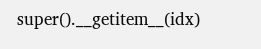super().__getitem__(idx)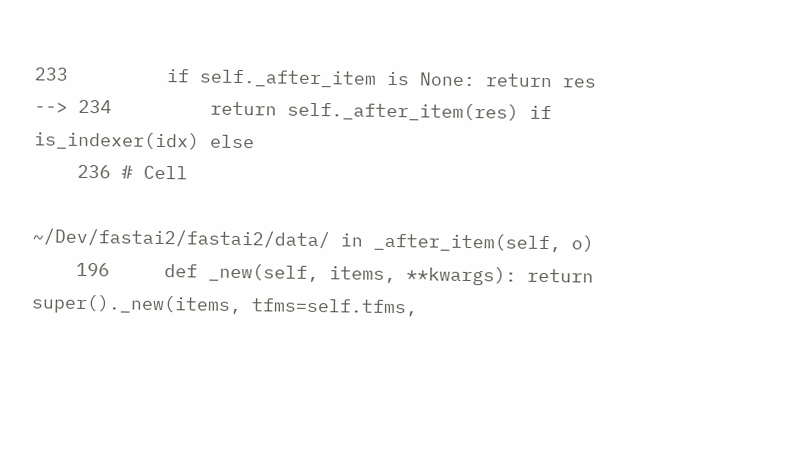233         if self._after_item is None: return res
--> 234         return self._after_item(res) if is_indexer(idx) else
    236 # Cell

~/Dev/fastai2/fastai2/data/ in _after_item(self, o)
    196     def _new(self, items, **kwargs): return super()._new(items, tfms=self.tfms,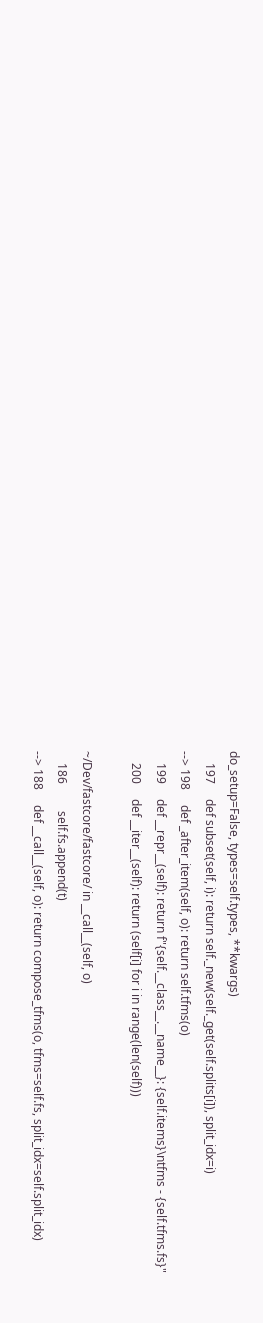do_setup=False, types=self.types, **kwargs)
    197     def subset(self, i): return self._new(self._get(self.splits[i]), split_idx=i)
--> 198     def _after_item(self, o): return self.tfms(o)
    199     def __repr__(self): return f"{self.__class__.__name__}: {self.items}\ntfms - {self.tfms.fs}"
    200     def __iter__(self): return (self[i] for i in range(len(self)))

~/Dev/fastcore/fastcore/ in __call__(self, o)
    186         self.fs.append(t)
--> 188     def __call__(self, o): return compose_tfms(o, tfms=self.fs, split_idx=self.split_idx)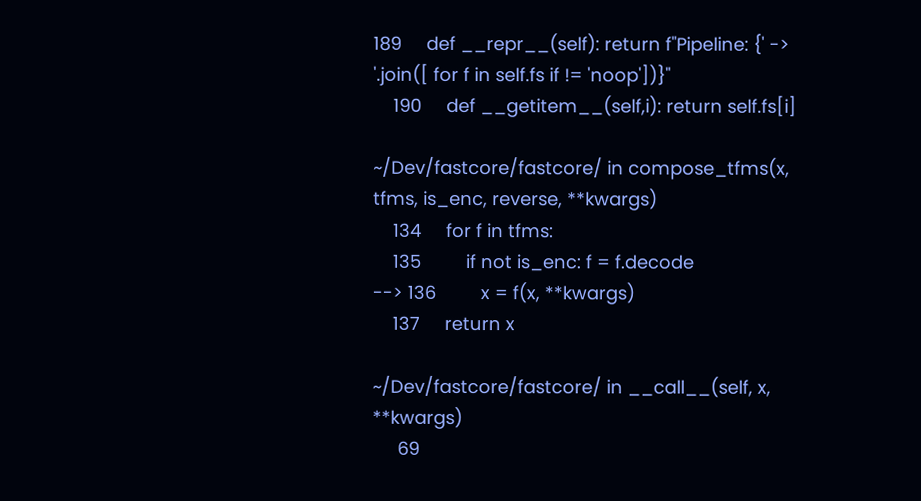189     def __repr__(self): return f"Pipeline: {' -> '.join([ for f in self.fs if != 'noop'])}"
    190     def __getitem__(self,i): return self.fs[i]

~/Dev/fastcore/fastcore/ in compose_tfms(x, tfms, is_enc, reverse, **kwargs)
    134     for f in tfms:
    135         if not is_enc: f = f.decode
--> 136         x = f(x, **kwargs)
    137     return x

~/Dev/fastcore/fastcore/ in __call__(self, x, **kwargs)
     69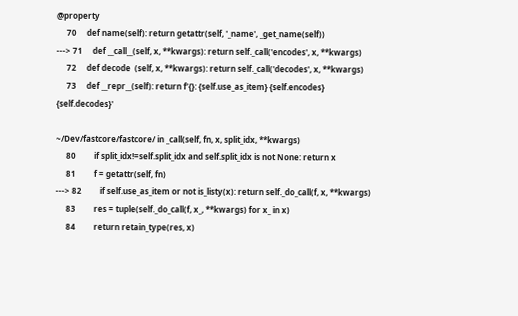@property
     70     def name(self): return getattr(self, '_name', _get_name(self))
---> 71     def __call__(self, x, **kwargs): return self._call('encodes', x, **kwargs)
     72     def decode  (self, x, **kwargs): return self._call('decodes', x, **kwargs)
     73     def __repr__(self): return f'{}: {self.use_as_item} {self.encodes} {self.decodes}'

~/Dev/fastcore/fastcore/ in _call(self, fn, x, split_idx, **kwargs)
     80         if split_idx!=self.split_idx and self.split_idx is not None: return x
     81         f = getattr(self, fn)
---> 82         if self.use_as_item or not is_listy(x): return self._do_call(f, x, **kwargs)
     83         res = tuple(self._do_call(f, x_, **kwargs) for x_ in x)
     84         return retain_type(res, x)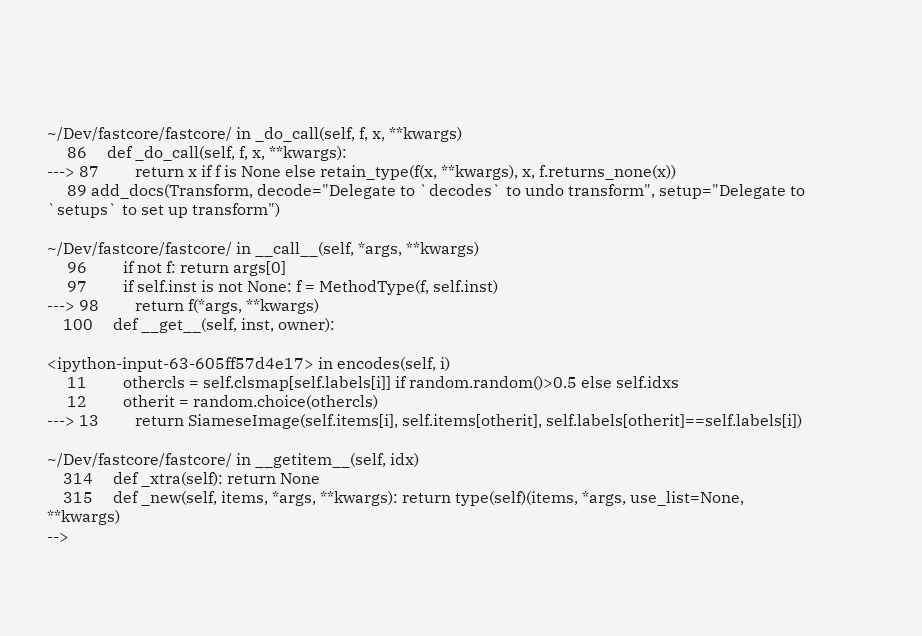~/Dev/fastcore/fastcore/ in _do_call(self, f, x, **kwargs)
     86     def _do_call(self, f, x, **kwargs):
---> 87         return x if f is None else retain_type(f(x, **kwargs), x, f.returns_none(x))
     89 add_docs(Transform, decode="Delegate to `decodes` to undo transform", setup="Delegate to `setups` to set up transform")

~/Dev/fastcore/fastcore/ in __call__(self, *args, **kwargs)
     96         if not f: return args[0]
     97         if self.inst is not None: f = MethodType(f, self.inst)
---> 98         return f(*args, **kwargs)
    100     def __get__(self, inst, owner):

<ipython-input-63-605ff57d4e17> in encodes(self, i)
     11         othercls = self.clsmap[self.labels[i]] if random.random()>0.5 else self.idxs
     12         otherit = random.choice(othercls)
---> 13         return SiameseImage(self.items[i], self.items[otherit], self.labels[otherit]==self.labels[i])

~/Dev/fastcore/fastcore/ in __getitem__(self, idx)
    314     def _xtra(self): return None
    315     def _new(self, items, *args, **kwargs): return type(self)(items, *args, use_list=None, **kwargs)
-->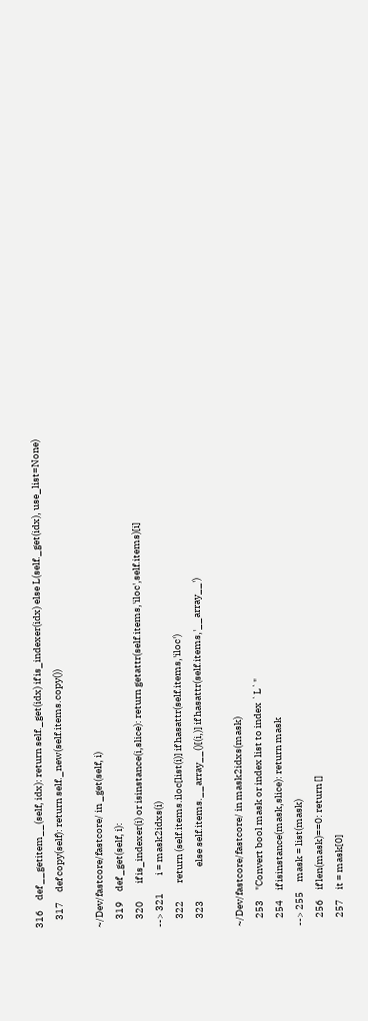316     def __getitem__(self, idx): return self._get(idx) if is_indexer(idx) else L(self._get(idx), use_list=None)
    317     def copy(self): return self._new(self.items.copy())

~/Dev/fastcore/fastcore/ in _get(self, i)
    319     def _get(self, i):
    320         if is_indexer(i) or isinstance(i,slice): return getattr(self.items,'iloc',self.items)[i]
--> 321         i = mask2idxs(i)
    322         return (self.items.iloc[list(i)] if hasattr(self.items,'iloc')
    323                 else self.items.__array__()[(i,)] if hasattr(self.items,'__array__')

~/Dev/fastcore/fastcore/ in mask2idxs(mask)
    253     "Convert bool mask or index list to index `L`"
    254     if isinstance(mask,slice): return mask
--> 255     mask = list(mask)
    256     if len(mask)==0: return []
    257     it = mask[0]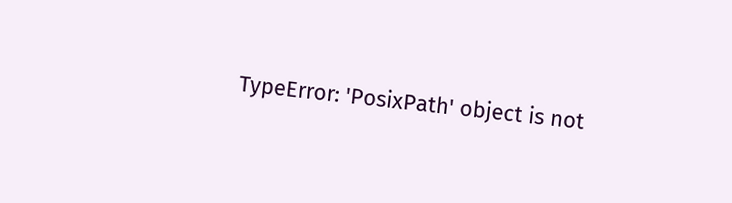TypeError: 'PosixPath' object is not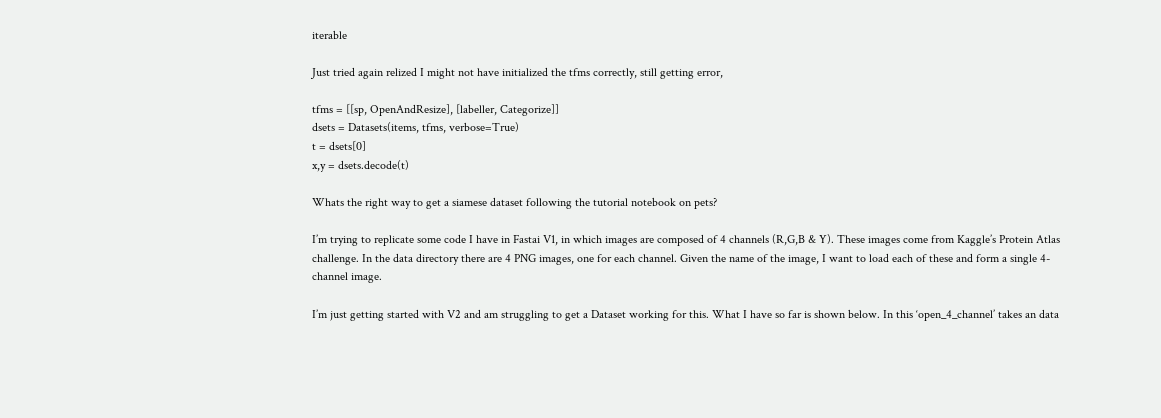iterable

Just tried again relized I might not have initialized the tfms correctly, still getting error,

tfms = [[sp, OpenAndResize], [labeller, Categorize]]
dsets = Datasets(items, tfms, verbose=True)
t = dsets[0]
x,y = dsets.decode(t)

Whats the right way to get a siamese dataset following the tutorial notebook on pets?

I’m trying to replicate some code I have in Fastai V1, in which images are composed of 4 channels (R,G,B & Y). These images come from Kaggle’s Protein Atlas challenge. In the data directory there are 4 PNG images, one for each channel. Given the name of the image, I want to load each of these and form a single 4-channel image.

I’m just getting started with V2 and am struggling to get a Dataset working for this. What I have so far is shown below. In this ‘open_4_channel’ takes an data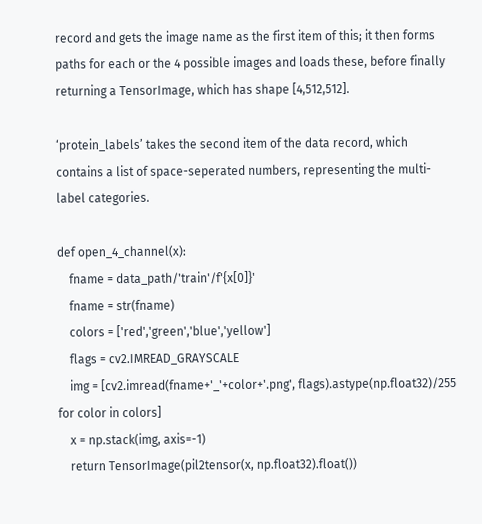record and gets the image name as the first item of this; it then forms paths for each or the 4 possible images and loads these, before finally returning a TensorImage, which has shape [4,512,512].

‘protein_labels’ takes the second item of the data record, which contains a list of space-seperated numbers, representing the multi-label categories.

def open_4_channel(x):
    fname = data_path/'train'/f'{x[0]}'
    fname = str(fname)
    colors = ['red','green','blue','yellow']
    flags = cv2.IMREAD_GRAYSCALE
    img = [cv2.imread(fname+'_'+color+'.png', flags).astype(np.float32)/255 for color in colors]
    x = np.stack(img, axis=-1)
    return TensorImage(pil2tensor(x, np.float32).float())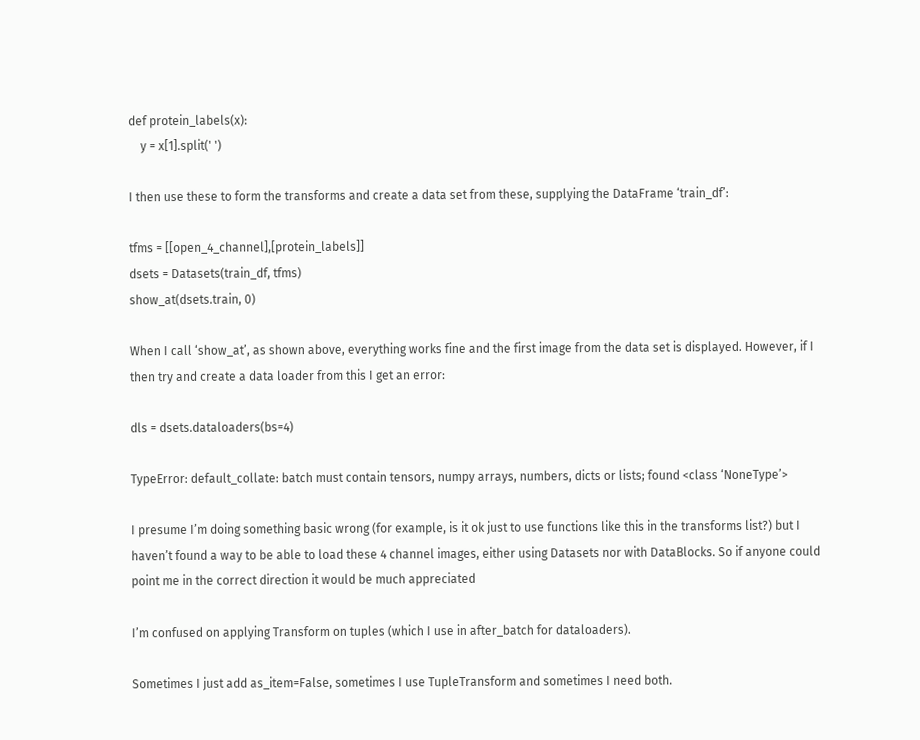def protein_labels(x):
    y = x[1].split(' ')

I then use these to form the transforms and create a data set from these, supplying the DataFrame ‘train_df’:

tfms = [[open_4_channel],[protein_labels]]
dsets = Datasets(train_df, tfms)
show_at(dsets.train, 0)

When I call ‘show_at’, as shown above, everything works fine and the first image from the data set is displayed. However, if I then try and create a data loader from this I get an error:

dls = dsets.dataloaders(bs=4)

TypeError: default_collate: batch must contain tensors, numpy arrays, numbers, dicts or lists; found <class ‘NoneType’>

I presume I’m doing something basic wrong (for example, is it ok just to use functions like this in the transforms list?) but I haven’t found a way to be able to load these 4 channel images, either using Datasets nor with DataBlocks. So if anyone could point me in the correct direction it would be much appreciated

I’m confused on applying Transform on tuples (which I use in after_batch for dataloaders).

Sometimes I just add as_item=False, sometimes I use TupleTransform and sometimes I need both.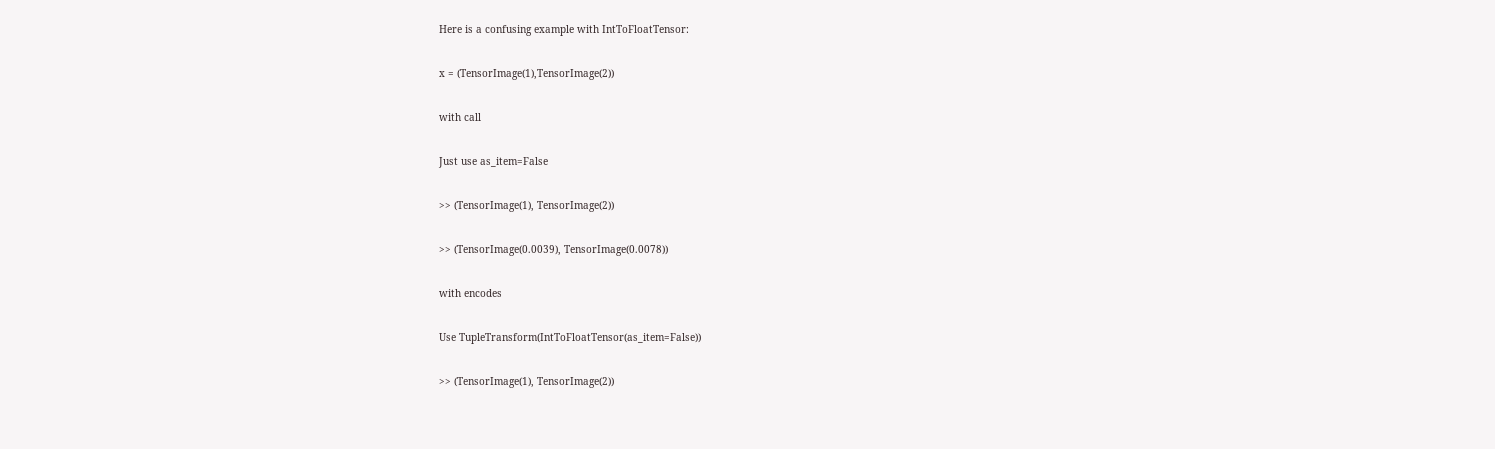Here is a confusing example with IntToFloatTensor:

x = (TensorImage(1),TensorImage(2))

with call

Just use as_item=False

>> (TensorImage(1), TensorImage(2))

>> (TensorImage(0.0039), TensorImage(0.0078))

with encodes

Use TupleTransform(IntToFloatTensor(as_item=False))

>> (TensorImage(1), TensorImage(2))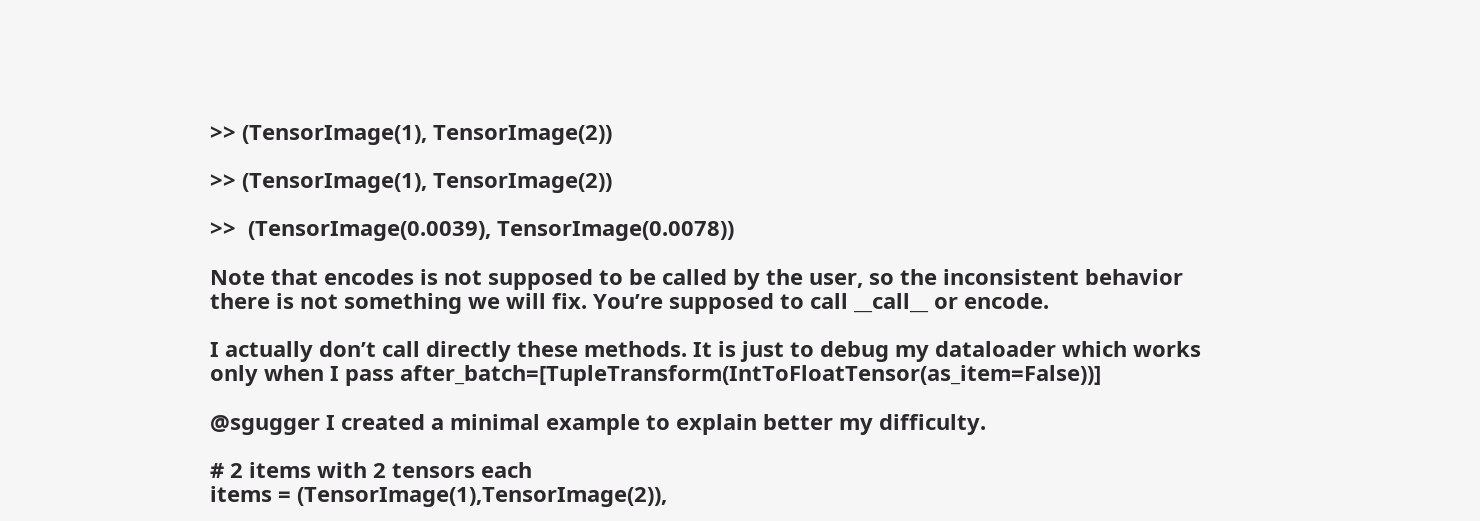>> (TensorImage(1), TensorImage(2))

>> (TensorImage(1), TensorImage(2))

>>  (TensorImage(0.0039), TensorImage(0.0078))

Note that encodes is not supposed to be called by the user, so the inconsistent behavior there is not something we will fix. You’re supposed to call __call__ or encode.

I actually don’t call directly these methods. It is just to debug my dataloader which works only when I pass after_batch=[TupleTransform(IntToFloatTensor(as_item=False))]

@sgugger I created a minimal example to explain better my difficulty.

# 2 items with 2 tensors each
items = (TensorImage(1),TensorImage(2)),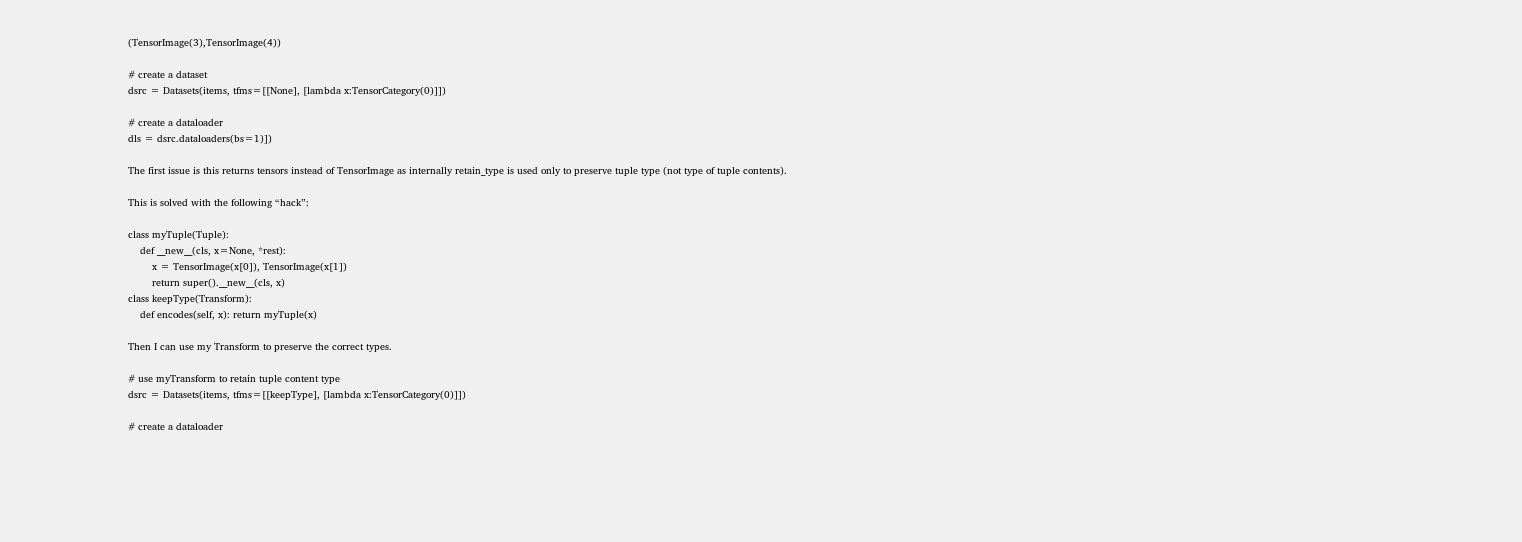(TensorImage(3),TensorImage(4))

# create a dataset
dsrc = Datasets(items, tfms=[[None], [lambda x:TensorCategory(0)]])

# create a dataloader
dls = dsrc.dataloaders(bs=1)])

The first issue is this returns tensors instead of TensorImage as internally retain_type is used only to preserve tuple type (not type of tuple contents).

This is solved with the following “hack”:

class myTuple(Tuple):
    def __new__(cls, x=None, *rest):
        x = TensorImage(x[0]), TensorImage(x[1])
        return super().__new__(cls, x)
class keepType(Transform):
    def encodes(self, x): return myTuple(x)

Then I can use my Transform to preserve the correct types.

# use myTransform to retain tuple content type
dsrc = Datasets(items, tfms=[[keepType], [lambda x:TensorCategory(0)]])

# create a dataloader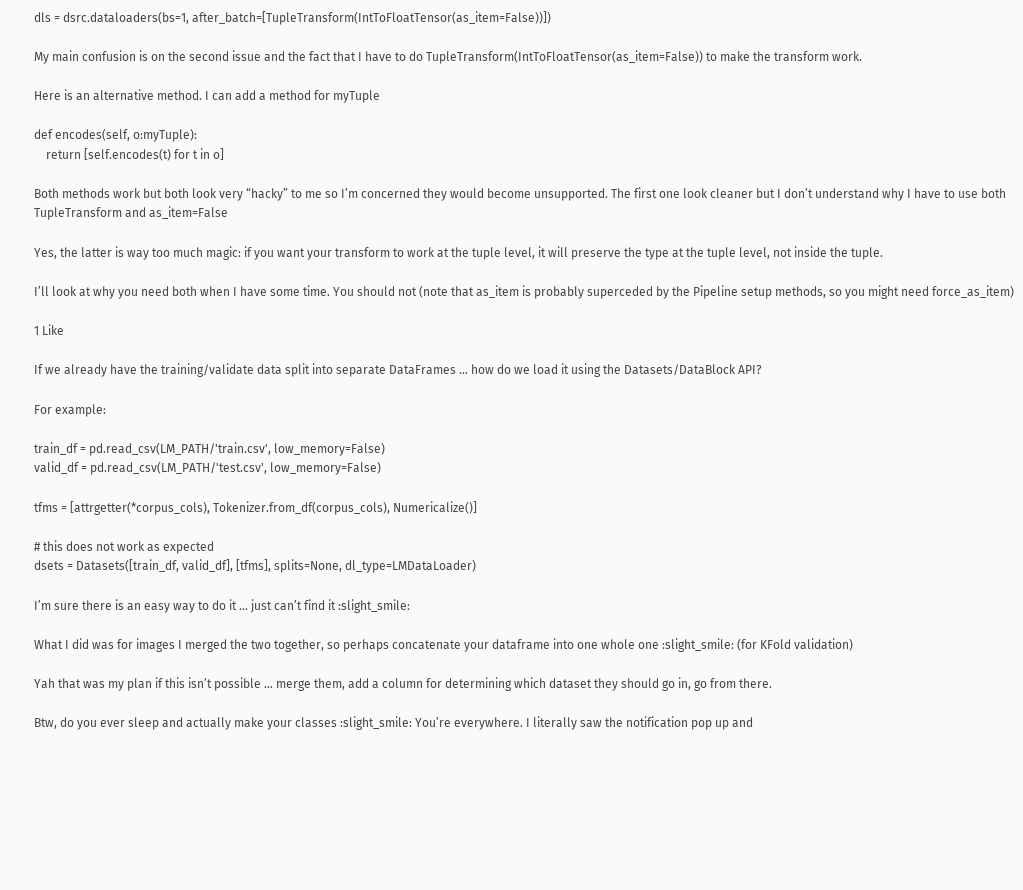dls = dsrc.dataloaders(bs=1, after_batch=[TupleTransform(IntToFloatTensor(as_item=False))])

My main confusion is on the second issue and the fact that I have to do TupleTransform(IntToFloatTensor(as_item=False)) to make the transform work.

Here is an alternative method. I can add a method for myTuple

def encodes(self, o:myTuple):
    return [self.encodes(t) for t in o]

Both methods work but both look very “hacky” to me so I’m concerned they would become unsupported. The first one look cleaner but I don’t understand why I have to use both TupleTransform and as_item=False

Yes, the latter is way too much magic: if you want your transform to work at the tuple level, it will preserve the type at the tuple level, not inside the tuple.

I’ll look at why you need both when I have some time. You should not (note that as_item is probably superceded by the Pipeline setup methods, so you might need force_as_item)

1 Like

If we already have the training/validate data split into separate DataFrames … how do we load it using the Datasets/DataBlock API?

For example:

train_df = pd.read_csv(LM_PATH/'train.csv', low_memory=False)
valid_df = pd.read_csv(LM_PATH/'test.csv', low_memory=False)

tfms = [attrgetter(*corpus_cols), Tokenizer.from_df(corpus_cols), Numericalize()]

# this does not work as expected
dsets = Datasets([train_df, valid_df], [tfms], splits=None, dl_type=LMDataLoader)

I’m sure there is an easy way to do it … just can’t find it :slight_smile:

What I did was for images I merged the two together, so perhaps concatenate your dataframe into one whole one :slight_smile: (for KFold validation)

Yah that was my plan if this isn’t possible … merge them, add a column for determining which dataset they should go in, go from there.

Btw, do you ever sleep and actually make your classes :slight_smile: You’re everywhere. I literally saw the notification pop up and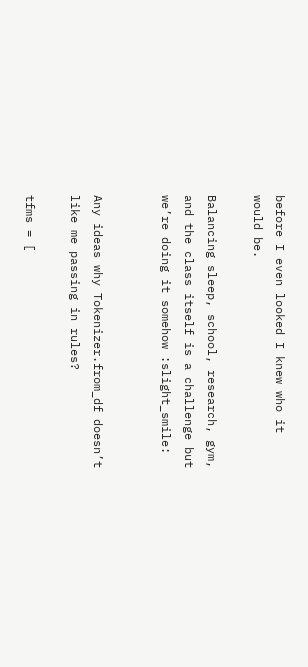before I even looked I knew who it would be.

Balancing sleep, school, research, gym, and the class itself is a challenge but we’re doing it somehow :slight_smile:


Any ideas why Tokenizer.from_df doesn’t like me passing in rules?

tfms = [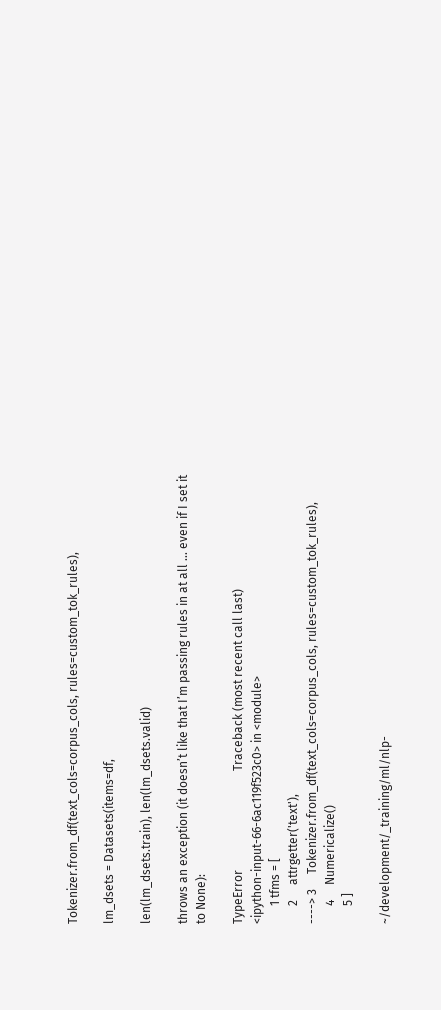Tokenizer.from_df(text_cols=corpus_cols, rules=custom_tok_rules),

lm_dsets = Datasets(items=df,

len(lm_dsets.train), len(lm_dsets.valid)

throws an exception (it doesn’t like that I’m passing rules in at all … even if I set it to None):

TypeError                                 Traceback (most recent call last)
<ipython-input-66-6ac119f523c0> in <module>
      1 tfms = [
      2     attrgetter('text'),
----> 3     Tokenizer.from_df(text_cols=corpus_cols, rules=custom_tok_rules),
      4     Numericalize()
      5 ]

~/development/_training/ml/nlp-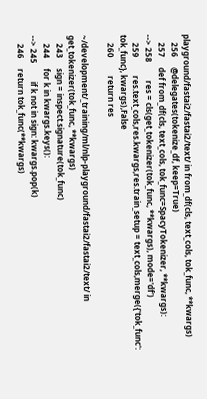playground/fastai2/fastai2/text/ in from_df(cls, text_cols, tok_func, **kwargs)
    256     @delegates(tokenize_df, keep=True)
    257     def from_df(cls, text_cols, tok_func=SpacyTokenizer, **kwargs):
--> 258         res = cls(get_tokenizer(tok_func, **kwargs), mode='df')
    259         res.text_cols,res.kwargs,res.train_setup = text_cols,merge({'tok_func': tok_func}, kwargs),False
    260         return res

~/development/_training/ml/nlp-playground/fastai2/fastai2/text/ in get_tokenizer(tok_func, **kwargs)
    243     sign = inspect.signature(tok_func)
    244     for k in kwargs.keys():
--> 245         if k not in sign: kwargs.pop(k)
    246     return tok_func(**kwargs)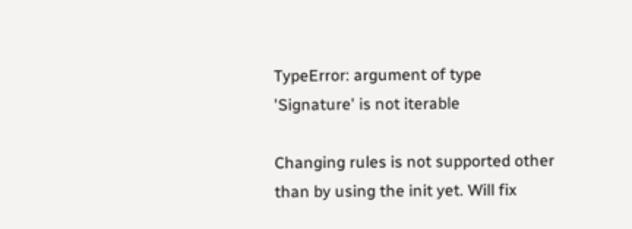TypeError: argument of type 'Signature' is not iterable

Changing rules is not supported other than by using the init yet. Will fix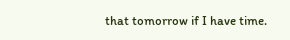that tomorrow if I have time.